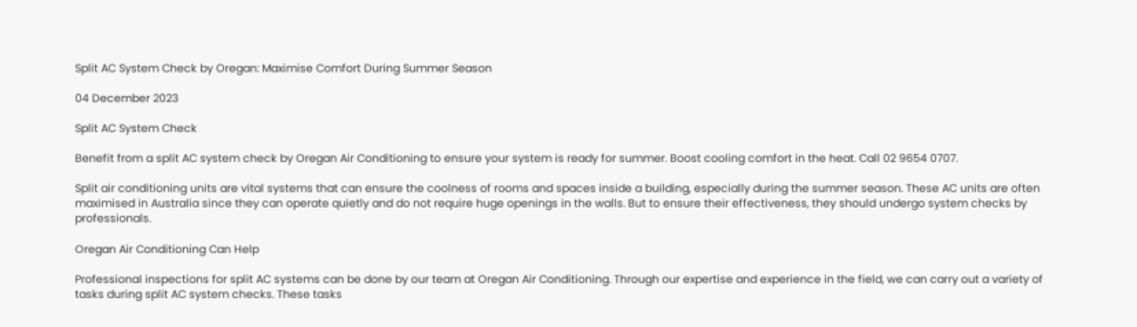Split AC System Check by Oregan: Maximise Comfort During Summer Season

04 December 2023

Split AC System Check

Benefit from a split AC system check by Oregan Air Conditioning to ensure your system is ready for summer. Boost cooling comfort in the heat. Call 02 9654 0707.

Split air conditioning units are vital systems that can ensure the coolness of rooms and spaces inside a building, especially during the summer season. These AC units are often maximised in Australia since they can operate quietly and do not require huge openings in the walls. But to ensure their effectiveness, they should undergo system checks by professionals.

Oregan Air Conditioning Can Help

Professional inspections for split AC systems can be done by our team at Oregan Air Conditioning. Through our expertise and experience in the field, we can carry out a variety of tasks during split AC system checks. These tasks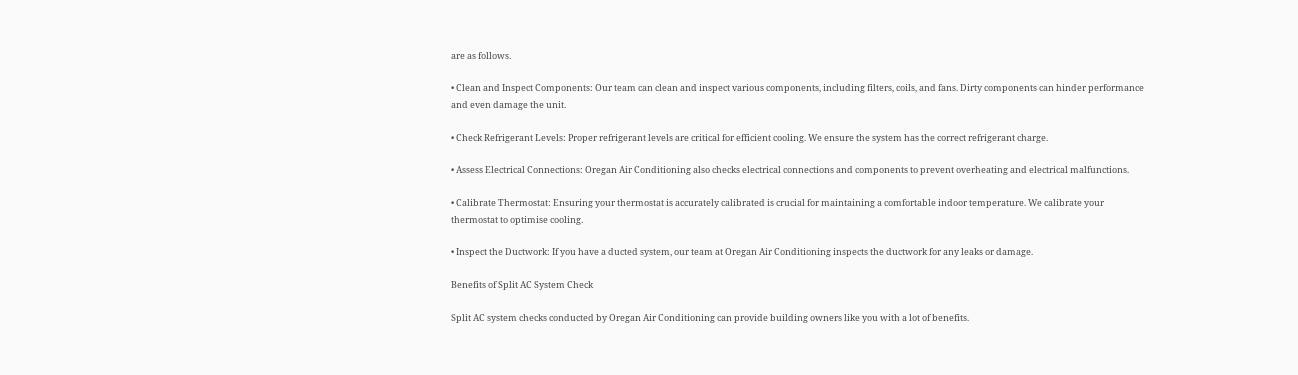are as follows.

• Clean and Inspect Components: Our team can clean and inspect various components, including filters, coils, and fans. Dirty components can hinder performance and even damage the unit.

• Check Refrigerant Levels: Proper refrigerant levels are critical for efficient cooling. We ensure the system has the correct refrigerant charge.

• Assess Electrical Connections: Oregan Air Conditioning also checks electrical connections and components to prevent overheating and electrical malfunctions.

• Calibrate Thermostat: Ensuring your thermostat is accurately calibrated is crucial for maintaining a comfortable indoor temperature. We calibrate your thermostat to optimise cooling.

• Inspect the Ductwork: If you have a ducted system, our team at Oregan Air Conditioning inspects the ductwork for any leaks or damage.

Benefits of Split AC System Check

Split AC system checks conducted by Oregan Air Conditioning can provide building owners like you with a lot of benefits.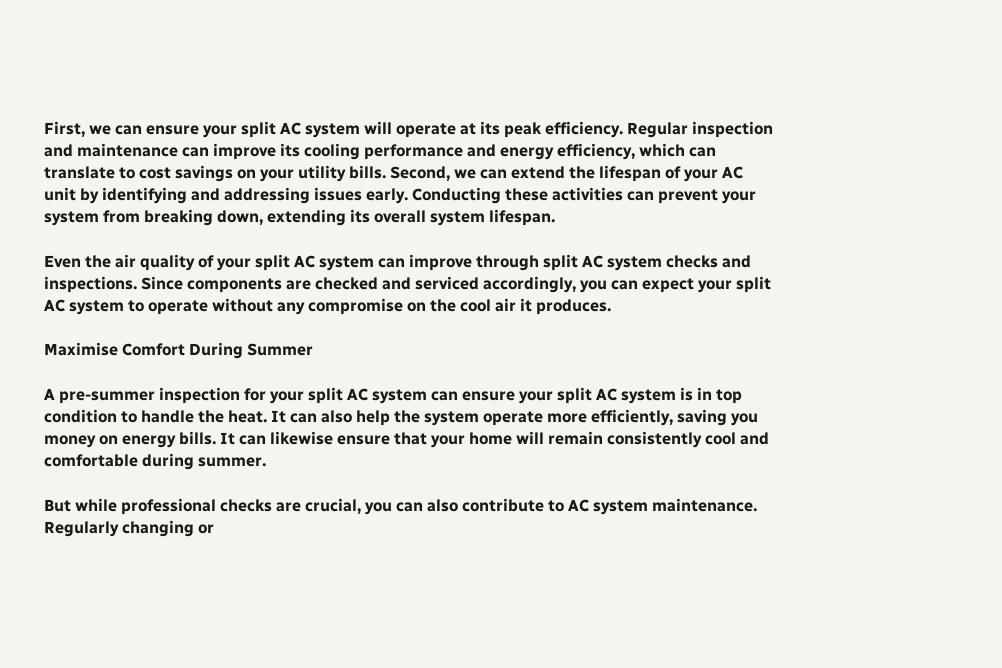First, we can ensure your split AC system will operate at its peak efficiency. Regular inspection and maintenance can improve its cooling performance and energy efficiency, which can translate to cost savings on your utility bills. Second, we can extend the lifespan of your AC unit by identifying and addressing issues early. Conducting these activities can prevent your system from breaking down, extending its overall system lifespan.

Even the air quality of your split AC system can improve through split AC system checks and inspections. Since components are checked and serviced accordingly, you can expect your split AC system to operate without any compromise on the cool air it produces.

Maximise Comfort During Summer

A pre-summer inspection for your split AC system can ensure your split AC system is in top condition to handle the heat. It can also help the system operate more efficiently, saving you money on energy bills. It can likewise ensure that your home will remain consistently cool and comfortable during summer.

But while professional checks are crucial, you can also contribute to AC system maintenance. Regularly changing or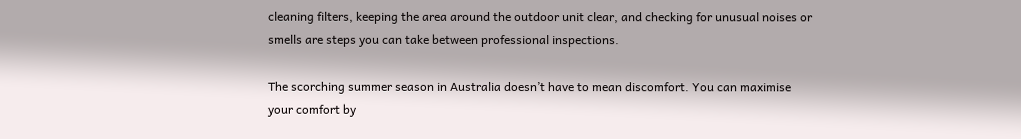cleaning filters, keeping the area around the outdoor unit clear, and checking for unusual noises or smells are steps you can take between professional inspections.

The scorching summer season in Australia doesn’t have to mean discomfort. You can maximise your comfort by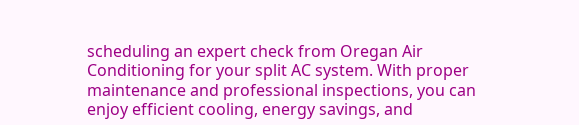scheduling an expert check from Oregan Air Conditioning for your split AC system. With proper maintenance and professional inspections, you can enjoy efficient cooling, energy savings, and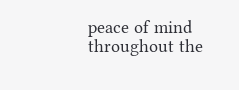peace of mind throughout the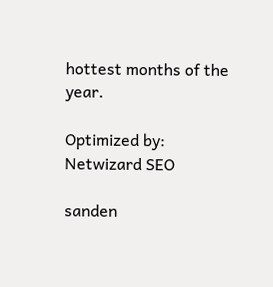hottest months of the year.

Optimized by: Netwizard SEO

sanden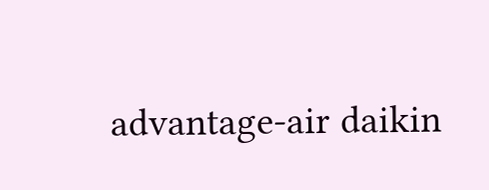advantage-air daikin